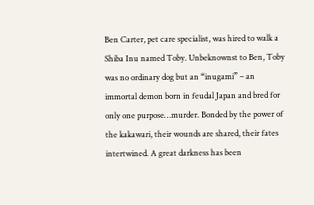Ben Carter, pet care specialist, was hired to walk a Shiba Inu named Toby. Unbeknownst to Ben, Toby was no ordinary dog but an “inugami” – an immortal demon born in feudal Japan and bred for only one purpose…murder. Bonded by the power of the kakawari, their wounds are shared, their fates intertwined. A great darkness has been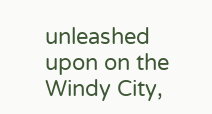unleashed upon on the Windy City,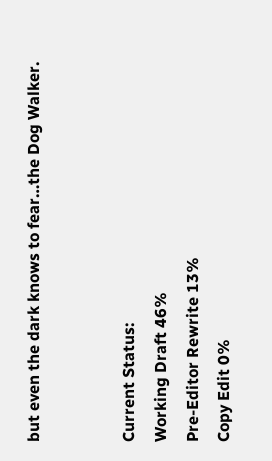but even the dark knows to fear…the Dog Walker.


Current Status:
Working Draft 46%
Pre-Editor Rewrite 13%
Copy Edit 0%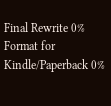Final Rewrite 0%
Format for Kindle/Paperback 0%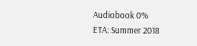Audiobook 0%
ETA: Summer 2018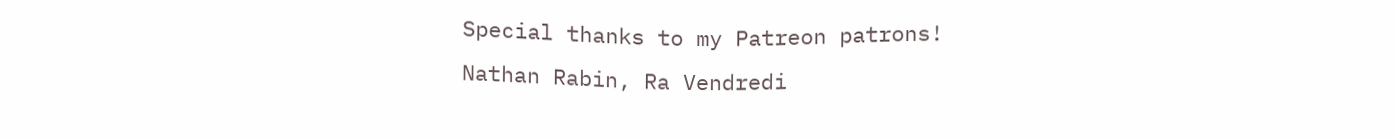Special thanks to my Patreon patrons!
Nathan Rabin, Ra Vendredi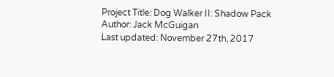Project Title: Dog Walker II: Shadow Pack
Author: Jack McGuigan
Last updated: November 27th, 2017